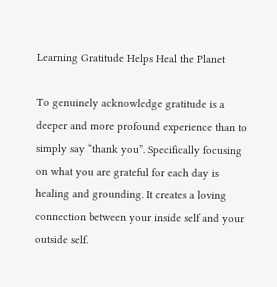Learning Gratitude Helps Heal the Planet

To genuinely acknowledge gratitude is a deeper and more profound experience than to simply say “thank you”. Specifically focusing on what you are grateful for each day is healing and grounding. It creates a loving connection between your inside self and your outside self.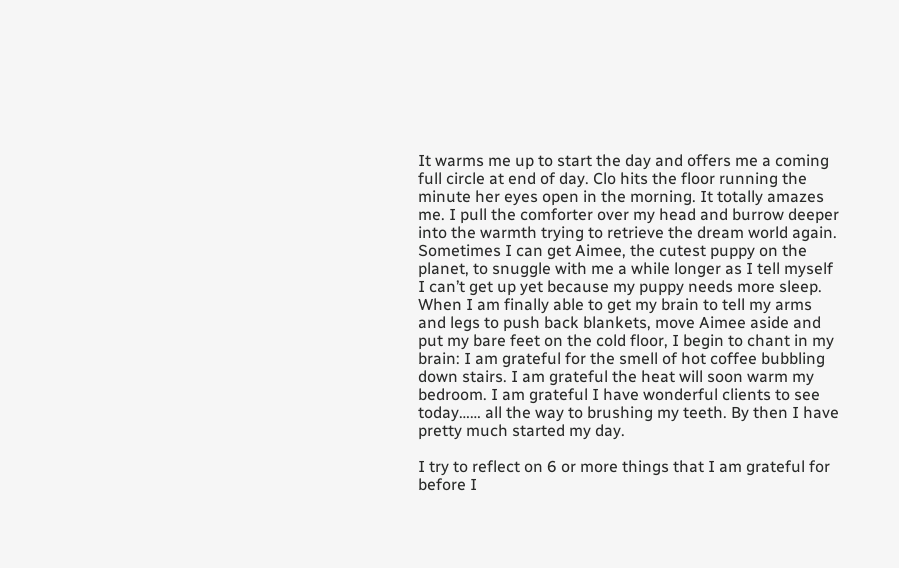It warms me up to start the day and offers me a coming full circle at end of day. Clo hits the floor running the minute her eyes open in the morning. It totally amazes me. I pull the comforter over my head and burrow deeper into the warmth trying to retrieve the dream world again. Sometimes I can get Aimee, the cutest puppy on the planet, to snuggle with me a while longer as I tell myself I can’t get up yet because my puppy needs more sleep. When I am finally able to get my brain to tell my arms and legs to push back blankets, move Aimee aside and put my bare feet on the cold floor, I begin to chant in my brain: I am grateful for the smell of hot coffee bubbling down stairs. I am grateful the heat will soon warm my bedroom. I am grateful I have wonderful clients to see today…… all the way to brushing my teeth. By then I have pretty much started my day.

I try to reflect on 6 or more things that I am grateful for before I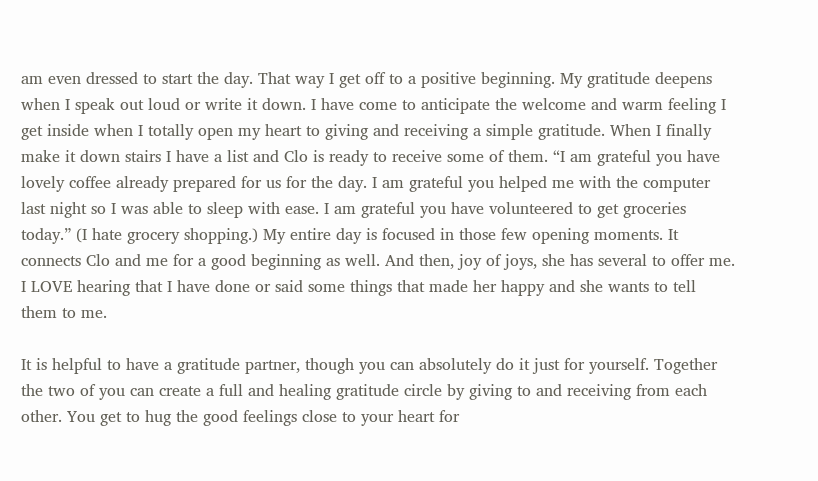am even dressed to start the day. That way I get off to a positive beginning. My gratitude deepens when I speak out loud or write it down. I have come to anticipate the welcome and warm feeling I get inside when I totally open my heart to giving and receiving a simple gratitude. When I finally make it down stairs I have a list and Clo is ready to receive some of them. “I am grateful you have lovely coffee already prepared for us for the day. I am grateful you helped me with the computer last night so I was able to sleep with ease. I am grateful you have volunteered to get groceries today.” (I hate grocery shopping.) My entire day is focused in those few opening moments. It connects Clo and me for a good beginning as well. And then, joy of joys, she has several to offer me. I LOVE hearing that I have done or said some things that made her happy and she wants to tell them to me.

It is helpful to have a gratitude partner, though you can absolutely do it just for yourself. Together the two of you can create a full and healing gratitude circle by giving to and receiving from each other. You get to hug the good feelings close to your heart for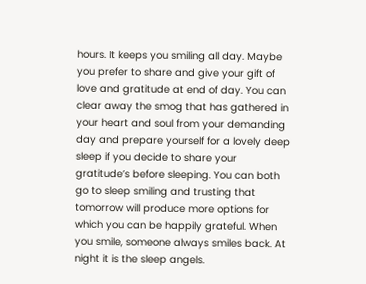hours. It keeps you smiling all day. Maybe you prefer to share and give your gift of love and gratitude at end of day. You can clear away the smog that has gathered in your heart and soul from your demanding day and prepare yourself for a lovely deep sleep if you decide to share your gratitude’s before sleeping. You can both go to sleep smiling and trusting that tomorrow will produce more options for which you can be happily grateful. When you smile, someone always smiles back. At night it is the sleep angels.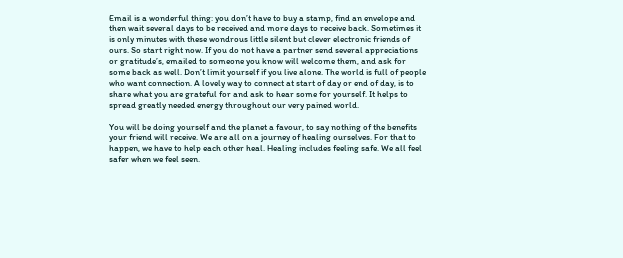Email is a wonderful thing: you don’t have to buy a stamp, find an envelope and then wait several days to be received and more days to receive back. Sometimes it is only minutes with these wondrous little silent but clever electronic friends of ours. So start right now. If you do not have a partner send several appreciations or gratitude’s, emailed to someone you know will welcome them, and ask for some back as well. Don’t limit yourself if you live alone. The world is full of people who want connection. A lovely way to connect at start of day or end of day, is to share what you are grateful for and ask to hear some for yourself. It helps to spread greatly needed energy throughout our very pained world.

You will be doing yourself and the planet a favour, to say nothing of the benefits your friend will receive. We are all on a journey of healing ourselves. For that to happen, we have to help each other heal. Healing includes feeling safe. We all feel safer when we feel seen.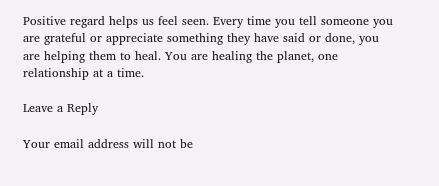Positive regard helps us feel seen. Every time you tell someone you are grateful or appreciate something they have said or done, you are helping them to heal. You are healing the planet, one relationship at a time.

Leave a Reply

Your email address will not be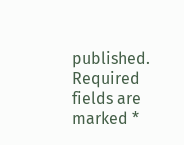published. Required fields are marked *